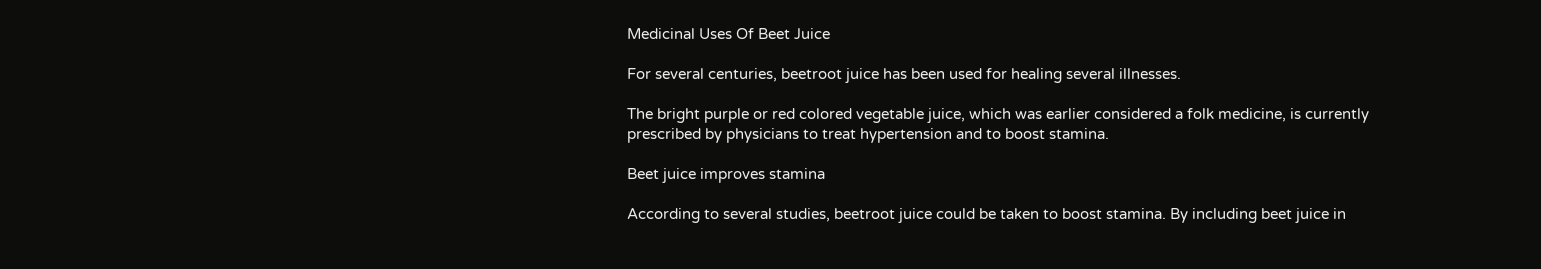Medicinal Uses Of Beet Juice

For several centuries, beetroot juice has been used for healing several illnesses.

The bright purple or red colored vegetable juice, which was earlier considered a folk medicine, is currently prescribed by physicians to treat hypertension and to boost stamina.

Beet juice improves stamina

According to several studies, beetroot juice could be taken to boost stamina. By including beet juice in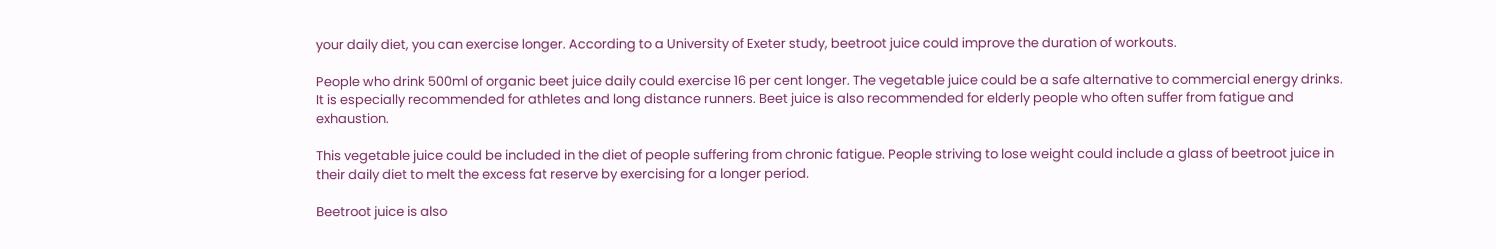your daily diet, you can exercise longer. According to a University of Exeter study, beetroot juice could improve the duration of workouts.

People who drink 500ml of organic beet juice daily could exercise 16 per cent longer. The vegetable juice could be a safe alternative to commercial energy drinks. It is especially recommended for athletes and long distance runners. Beet juice is also recommended for elderly people who often suffer from fatigue and exhaustion.

This vegetable juice could be included in the diet of people suffering from chronic fatigue. People striving to lose weight could include a glass of beetroot juice in their daily diet to melt the excess fat reserve by exercising for a longer period.

Beetroot juice is also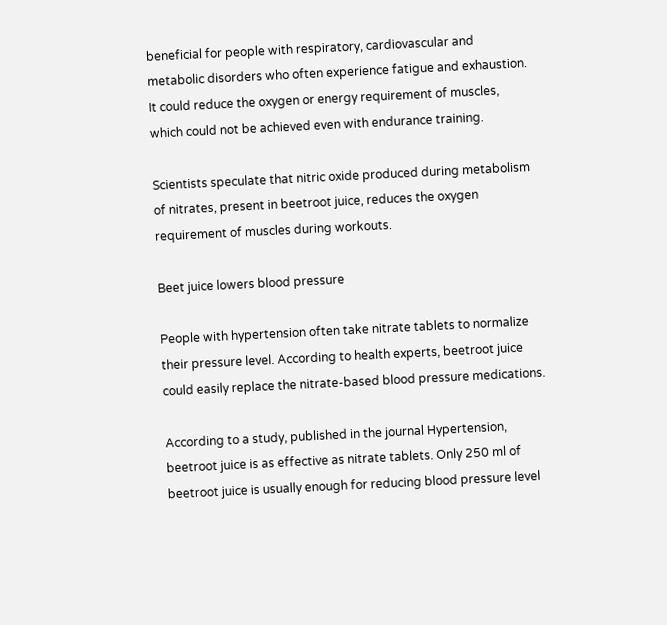beneficial for people with respiratory, cardiovascular and metabolic disorders who often experience fatigue and exhaustion. It could reduce the oxygen or energy requirement of muscles, which could not be achieved even with endurance training.

Scientists speculate that nitric oxide produced during metabolism of nitrates, present in beetroot juice, reduces the oxygen requirement of muscles during workouts.

Beet juice lowers blood pressure

People with hypertension often take nitrate tablets to normalize their pressure level. According to health experts, beetroot juice could easily replace the nitrate-based blood pressure medications.

According to a study, published in the journal Hypertension, beetroot juice is as effective as nitrate tablets. Only 250 ml of beetroot juice is usually enough for reducing blood pressure level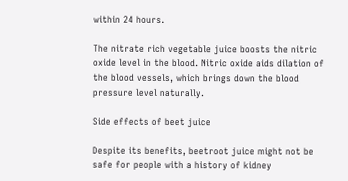within 24 hours.

The nitrate rich vegetable juice boosts the nitric oxide level in the blood. Nitric oxide aids dilation of the blood vessels, which brings down the blood pressure level naturally.

Side effects of beet juice

Despite its benefits, beetroot juice might not be safe for people with a history of kidney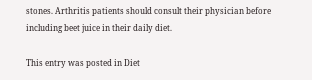stones. Arthritis patients should consult their physician before including beet juice in their daily diet.

This entry was posted in Diet